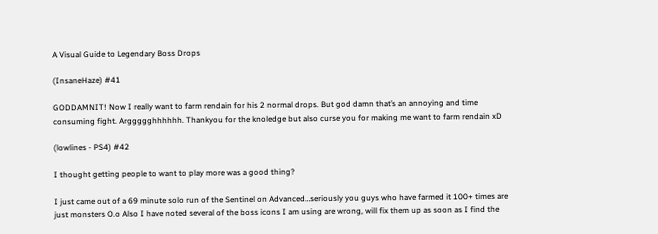A Visual Guide to Legendary Boss Drops

(InsaneHaze) #41

GODDAMNIT! Now I really want to farm rendain for his 2 normal drops. But god damn that’s an annoying and time consuming fight. Arggggghhhhhh. Thankyou for the knoledge but also curse you for making me want to farm rendain xD

(lowlines - PS4) #42

I thought getting people to want to play more was a good thing?

I just came out of a 69 minute solo run of the Sentinel on Advanced…seriously you guys who have farmed it 100+ times are just monsters O.o Also I have noted several of the boss icons I am using are wrong, will fix them up as soon as I find the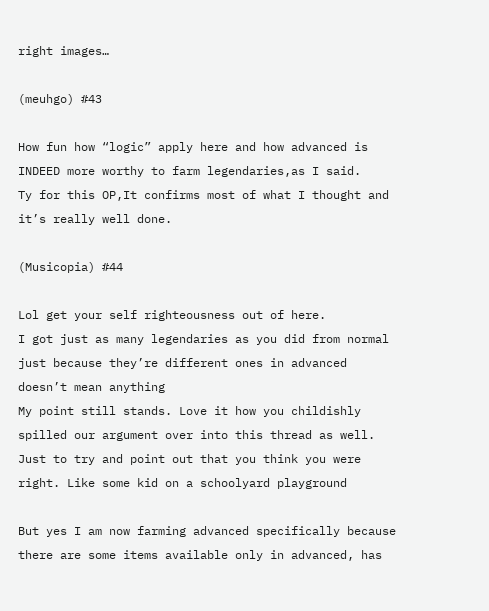right images…

(meuhgo) #43

How fun how “logic” apply here and how advanced is INDEED more worthy to farm legendaries,as I said.
Ty for this OP,It confirms most of what I thought and it’s really well done.

(Musicopia) #44

Lol get your self righteousness out of here.
I got just as many legendaries as you did from normal just because they’re different ones in advanced doesn’t mean anything
My point still stands. Love it how you childishly spilled our argument over into this thread as well. Just to try and point out that you think you were right. Like some kid on a schoolyard playground

But yes I am now farming advanced specifically because there are some items available only in advanced, has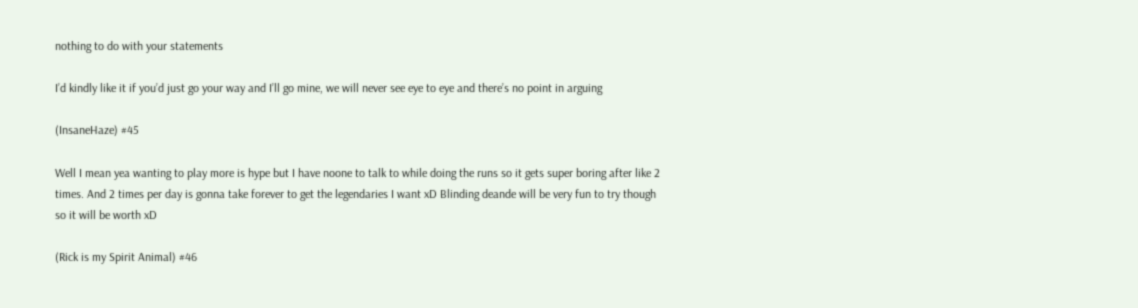nothing to do with your statements

I’d kindly like it if you’d just go your way and I’ll go mine, we will never see eye to eye and there’s no point in arguing

(InsaneHaze) #45

Well I mean yea wanting to play more is hype but I have noone to talk to while doing the runs so it gets super boring after like 2 times. And 2 times per day is gonna take forever to get the legendaries I want xD Blinding deande will be very fun to try though so it will be worth xD

(Rick is my Spirit Animal) #46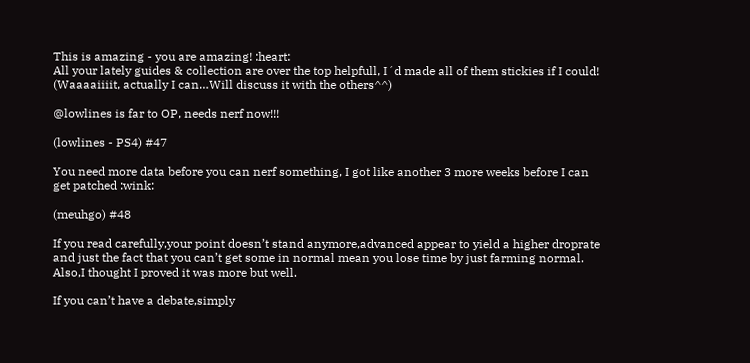This is amazing - you are amazing! :heart:
All your lately guides & collection are over the top helpfull, I´d made all of them stickies if I could!
(Waaaaiiiit, actually I can…Will discuss it with the others^^)

@lowlines is far to OP, needs nerf now!!!

(lowlines - PS4) #47

You need more data before you can nerf something, I got like another 3 more weeks before I can get patched :wink:

(meuhgo) #48

If you read carefully,your point doesn’t stand anymore,advanced appear to yield a higher droprate and just the fact that you can’t get some in normal mean you lose time by just farming normal.
Also,I thought I proved it was more but well.

If you can’t have a debate,simply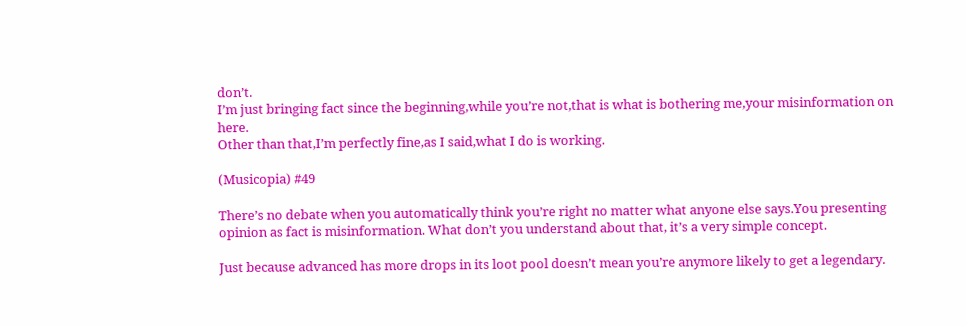don’t.
I’m just bringing fact since the beginning,while you’re not,that is what is bothering me,your misinformation on here.
Other than that,I’m perfectly fine,as I said,what I do is working.

(Musicopia) #49

There’s no debate when you automatically think you’re right no matter what anyone else says.You presenting opinion as fact is misinformation. What don’t you understand about that, it’s a very simple concept.

Just because advanced has more drops in its loot pool doesn’t mean you’re anymore likely to get a legendary.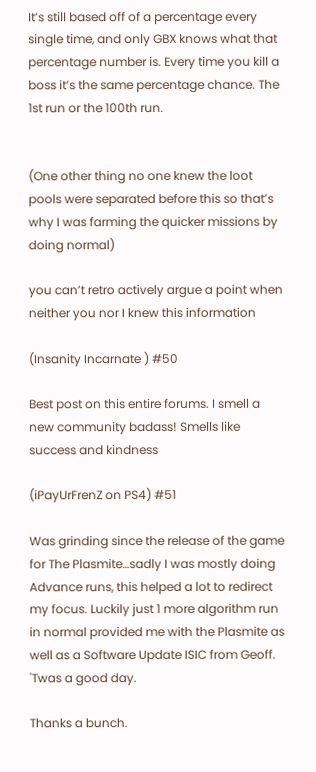It’s still based off of a percentage every single time, and only GBX knows what that percentage number is. Every time you kill a boss it’s the same percentage chance. The 1st run or the 100th run.


(One other thing no one knew the loot pools were separated before this so that’s why I was farming the quicker missions by doing normal)

you can’t retro actively argue a point when neither you nor I knew this information

(Insanity Incarnate ) #50

Best post on this entire forums. I smell a new community badass! Smells like success and kindness

(iPayUrFrenZ on PS4) #51

Was grinding since the release of the game for The Plasmite…sadly I was mostly doing Advance runs, this helped a lot to redirect my focus. Luckily just 1 more algorithm run in normal provided me with the Plasmite as well as a Software Update ISIC from Geoff. 'Twas a good day.

Thanks a bunch.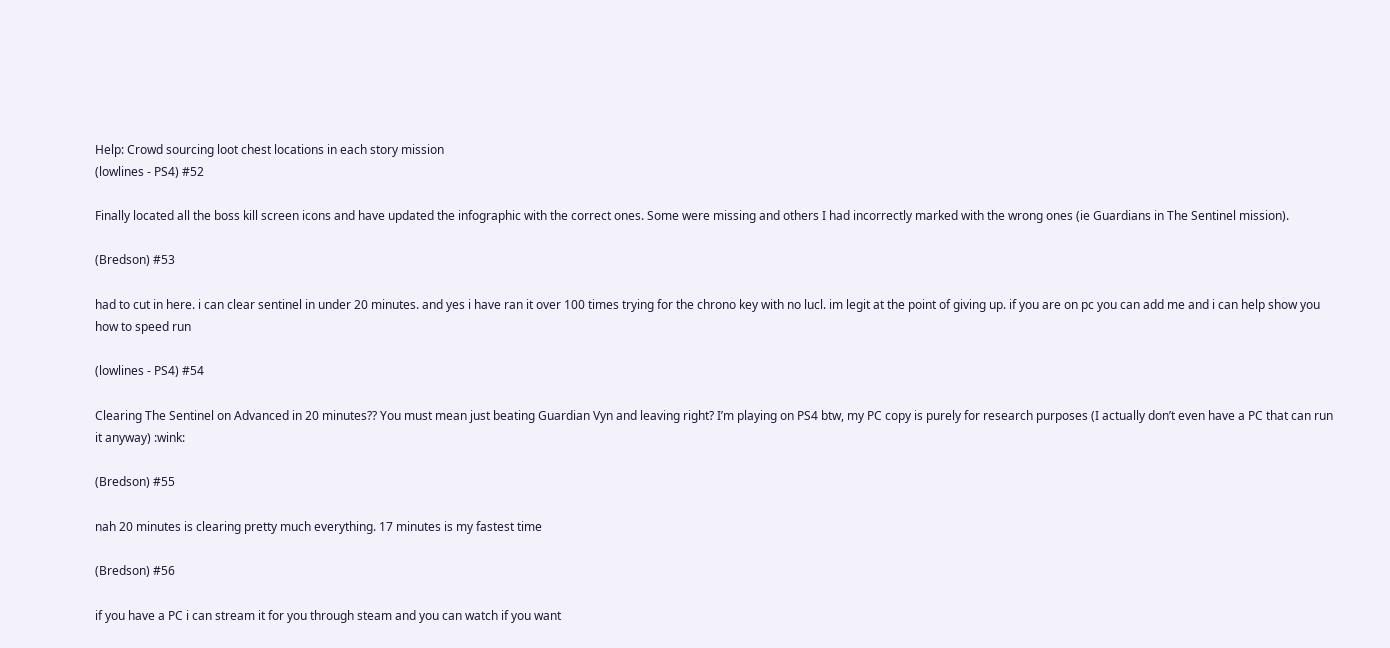Help: Crowd sourcing loot chest locations in each story mission
(lowlines - PS4) #52

Finally located all the boss kill screen icons and have updated the infographic with the correct ones. Some were missing and others I had incorrectly marked with the wrong ones (ie Guardians in The Sentinel mission).

(Bredson) #53

had to cut in here. i can clear sentinel in under 20 minutes. and yes i have ran it over 100 times trying for the chrono key with no lucl. im legit at the point of giving up. if you are on pc you can add me and i can help show you how to speed run

(lowlines - PS4) #54

Clearing The Sentinel on Advanced in 20 minutes?? You must mean just beating Guardian Vyn and leaving right? I’m playing on PS4 btw, my PC copy is purely for research purposes (I actually don’t even have a PC that can run it anyway) :wink:

(Bredson) #55

nah 20 minutes is clearing pretty much everything. 17 minutes is my fastest time

(Bredson) #56

if you have a PC i can stream it for you through steam and you can watch if you want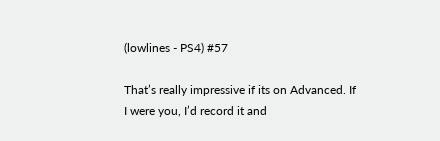(lowlines - PS4) #57

That’s really impressive if its on Advanced. If I were you, I’d record it and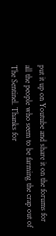put it up on Youtube and share it on the forums for all the people who seem to be farming the crap out of The Sentinel. Thanks for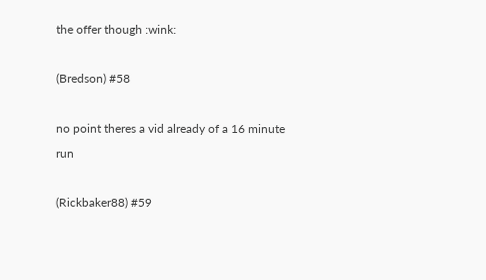the offer though :wink:

(Bredson) #58

no point theres a vid already of a 16 minute run

(Rickbaker88) #59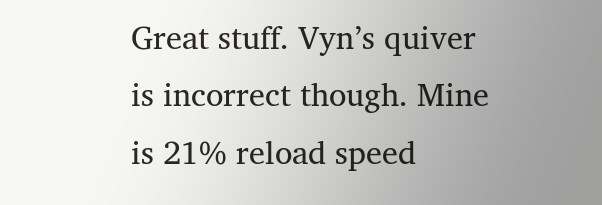Great stuff. Vyn’s quiver is incorrect though. Mine is 21% reload speed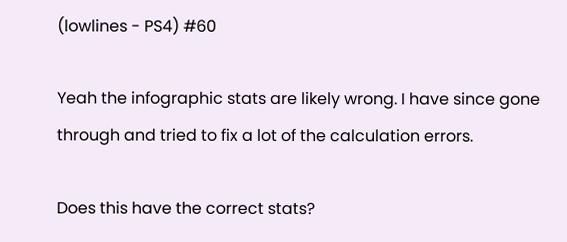(lowlines - PS4) #60

Yeah the infographic stats are likely wrong. I have since gone through and tried to fix a lot of the calculation errors.

Does this have the correct stats?